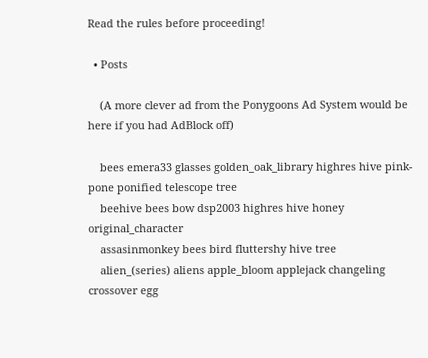Read the rules before proceeding!

  • Posts

    (A more clever ad from the Ponygoons Ad System would be here if you had AdBlock off)

    bees emera33 glasses golden_oak_library highres hive pink-pone ponified telescope tree
    beehive bees bow dsp2003 highres hive honey original_character
    assasinmonkey bees bird fluttershy hive tree
    alien_(series) aliens apple_bloom applejack changeling crossover egg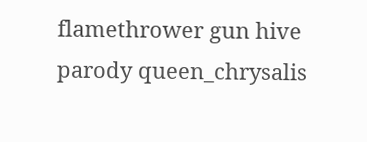flamethrower gun hive parody queen_chrysalis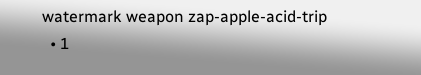watermark weapon zap-apple-acid-trip
  • 1